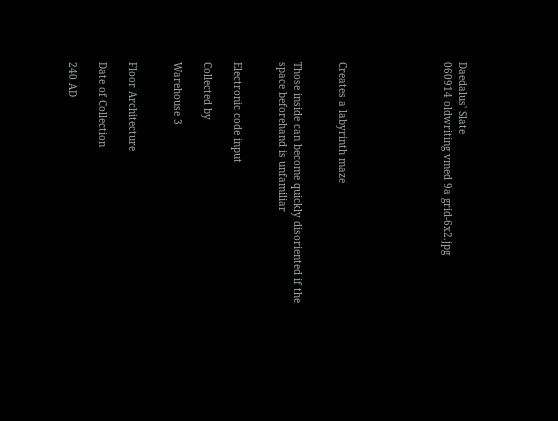Daedalus' Slate
060914 oldwriting vmed 9a grid-6x2.jpg






Creates a labyrinth maze


Those inside can become quickly disoriented if the space beforehand is unfamiliar


Electronic code input

Collected by

Warehouse 3


Floor Architecture

Date of Collection

240 AD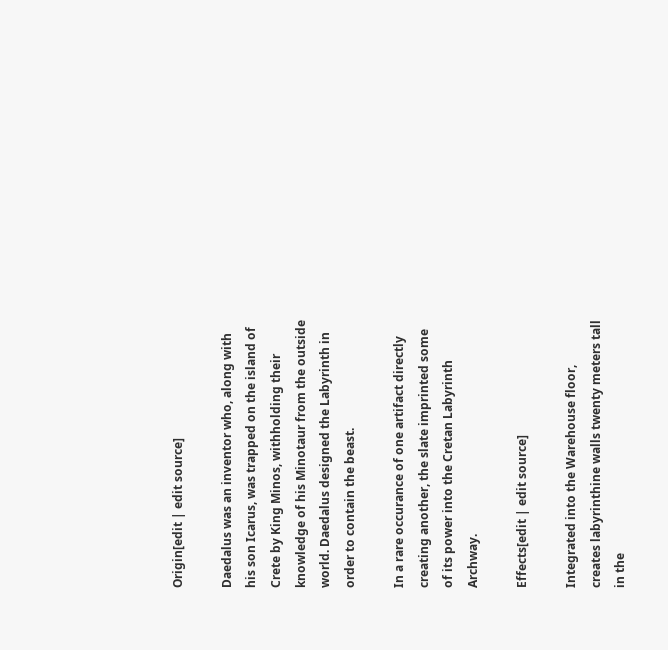Origin[edit | edit source]

Daedalus was an inventor who, along with his son Icarus, was trapped on the island of Crete by King Minos, withholding their knowledge of his Minotaur from the outside world. Daedalus designed the Labyrinth in order to contain the beast.

In a rare occurance of one artifact directly creating another, the slate imprinted some of its power into the Cretan Labyrinth Archway.

Effects[edit | edit source]

Integrated into the Warehouse floor, creates labyrinthine walls twenty meters tall in the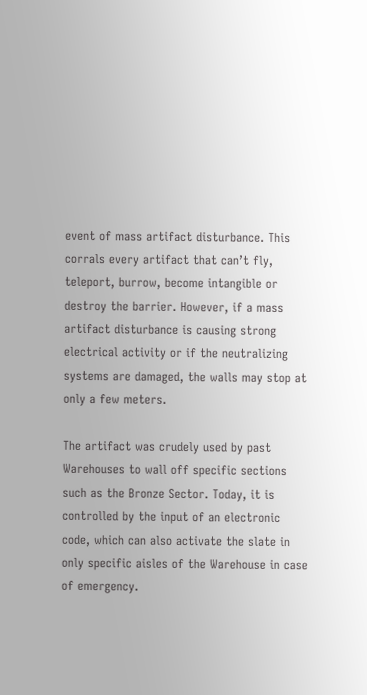event of mass artifact disturbance. This corrals every artifact that can’t fly, teleport, burrow, become intangible or destroy the barrier. However, if a mass artifact disturbance is causing strong electrical activity or if the neutralizing systems are damaged, the walls may stop at only a few meters.

The artifact was crudely used by past Warehouses to wall off specific sections such as the Bronze Sector. Today, it is controlled by the input of an electronic code, which can also activate the slate in only specific aisles of the Warehouse in case of emergency.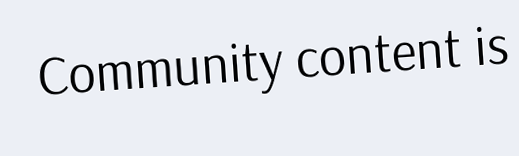Community content is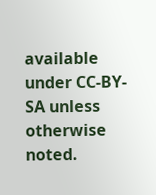available under CC-BY-SA unless otherwise noted.